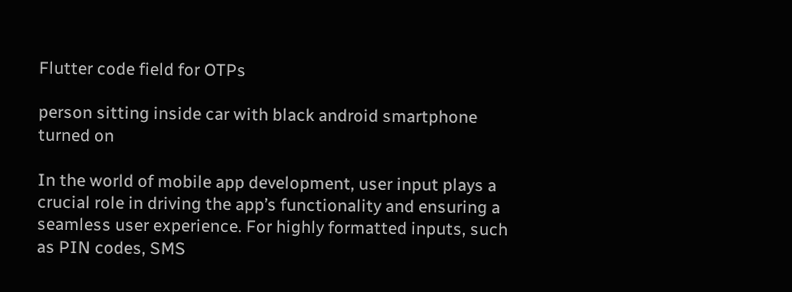Flutter code field for OTPs

person sitting inside car with black android smartphone turned on

In the world of mobile app development, user input plays a crucial role in driving the app’s functionality and ensuring a seamless user experience. For highly formatted inputs, such as PIN codes, SMS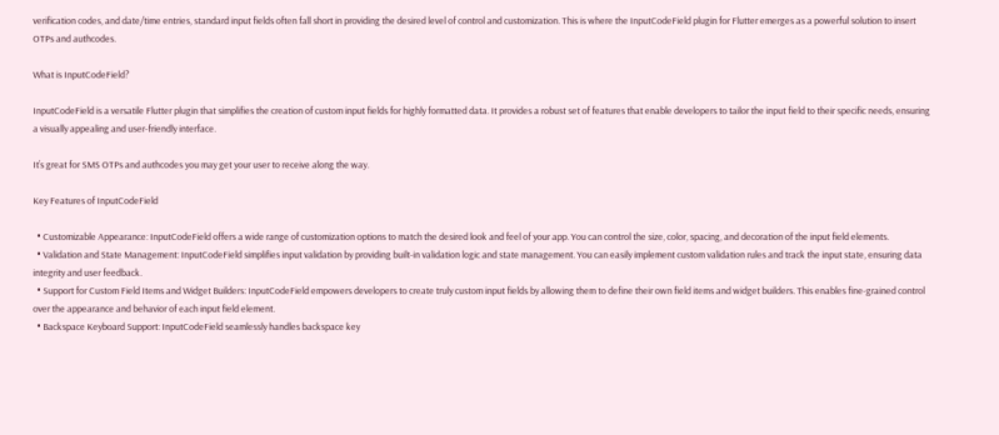verification codes, and date/time entries, standard input fields often fall short in providing the desired level of control and customization. This is where the InputCodeField plugin for Flutter emerges as a powerful solution to insert OTPs and authcodes.

What is InputCodeField?

InputCodeField is a versatile Flutter plugin that simplifies the creation of custom input fields for highly formatted data. It provides a robust set of features that enable developers to tailor the input field to their specific needs, ensuring a visually appealing and user-friendly interface.

It’s great for SMS OTPs and authcodes you may get your user to receive along the way.

Key Features of InputCodeField

  • Customizable Appearance: InputCodeField offers a wide range of customization options to match the desired look and feel of your app. You can control the size, color, spacing, and decoration of the input field elements.
  • Validation and State Management: InputCodeField simplifies input validation by providing built-in validation logic and state management. You can easily implement custom validation rules and track the input state, ensuring data integrity and user feedback.
  • Support for Custom Field Items and Widget Builders: InputCodeField empowers developers to create truly custom input fields by allowing them to define their own field items and widget builders. This enables fine-grained control over the appearance and behavior of each input field element.
  • Backspace Keyboard Support: InputCodeField seamlessly handles backspace key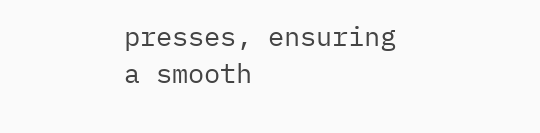presses, ensuring a smooth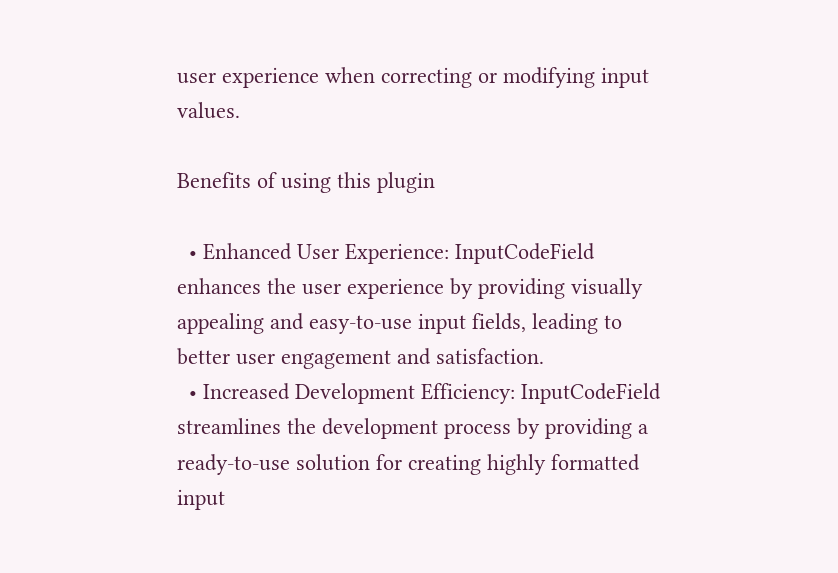user experience when correcting or modifying input values.

Benefits of using this plugin

  • Enhanced User Experience: InputCodeField enhances the user experience by providing visually appealing and easy-to-use input fields, leading to better user engagement and satisfaction.
  • Increased Development Efficiency: InputCodeField streamlines the development process by providing a ready-to-use solution for creating highly formatted input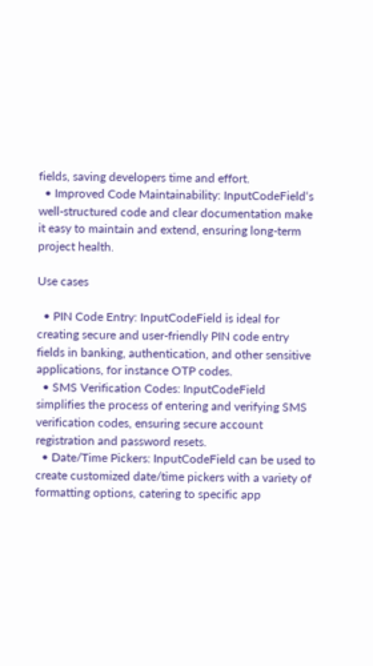fields, saving developers time and effort.
  • Improved Code Maintainability: InputCodeField‘s well-structured code and clear documentation make it easy to maintain and extend, ensuring long-term project health.

Use cases

  • PIN Code Entry: InputCodeField is ideal for creating secure and user-friendly PIN code entry fields in banking, authentication, and other sensitive applications, for instance OTP codes.
  • SMS Verification Codes: InputCodeField simplifies the process of entering and verifying SMS verification codes, ensuring secure account registration and password resets.
  • Date/Time Pickers: InputCodeField can be used to create customized date/time pickers with a variety of formatting options, catering to specific app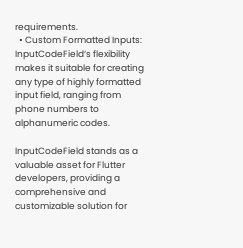requirements.
  • Custom Formatted Inputs: InputCodeField‘s flexibility makes it suitable for creating any type of highly formatted input field, ranging from phone numbers to alphanumeric codes.

InputCodeField stands as a valuable asset for Flutter developers, providing a comprehensive and customizable solution for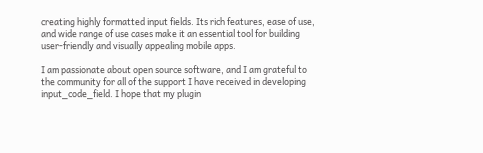creating highly formatted input fields. Its rich features, ease of use, and wide range of use cases make it an essential tool for building user-friendly and visually appealing mobile apps.

I am passionate about open source software, and I am grateful to the community for all of the support I have received in developing input_code_field. I hope that my plugin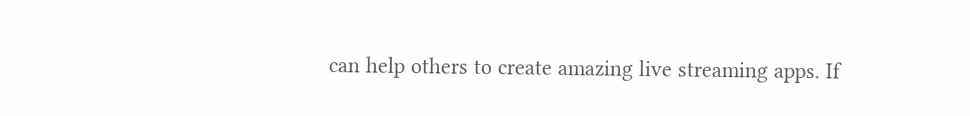can help others to create amazing live streaming apps. If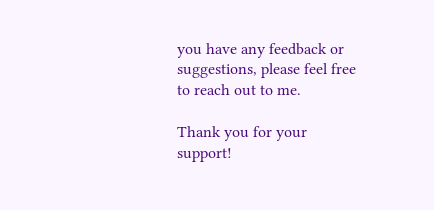you have any feedback or suggestions, please feel free to reach out to me.

Thank you for your support!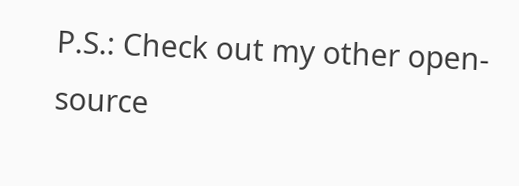P.S.: Check out my other open-source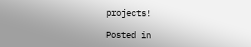projects!

Posted in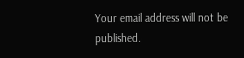Your email address will not be published.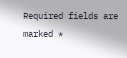Required fields are marked *